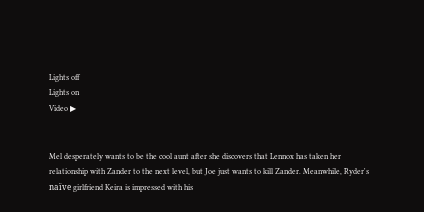Lights off
Lights on
Video ▶


Mel desperately wants to be the cool aunt after she discovers that Lennox has taken her relationship with Zander to the next level, but Joe just wants to kill Zander. Meanwhile, Ryder's naïve girlfriend Keira is impressed with his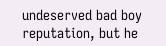undeserved bad boy reputation, but he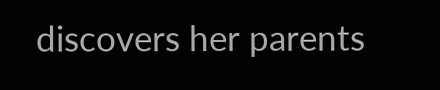discovers her parents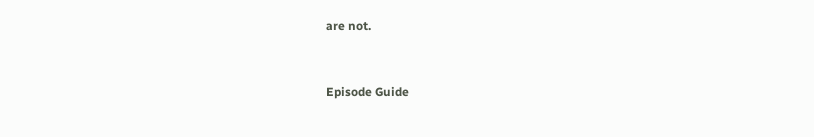are not.


Episode Guide